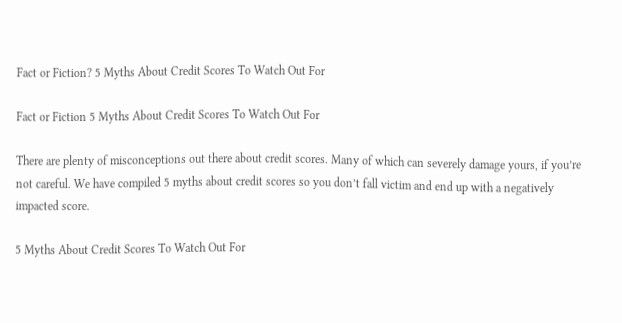Fact or Fiction? 5 Myths About Credit Scores To Watch Out For

Fact or Fiction 5 Myths About Credit Scores To Watch Out For

There are plenty of misconceptions out there about credit scores. Many of which can severely damage yours, if you’re not careful. We have compiled 5 myths about credit scores so you don’t fall victim and end up with a negatively impacted score.

5 Myths About Credit Scores To Watch Out For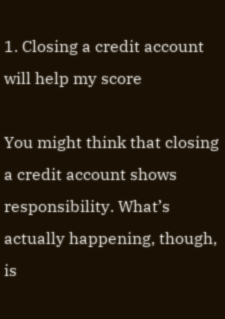1. Closing a credit account will help my score

You might think that closing a credit account shows responsibility. What’s actually happening, though, is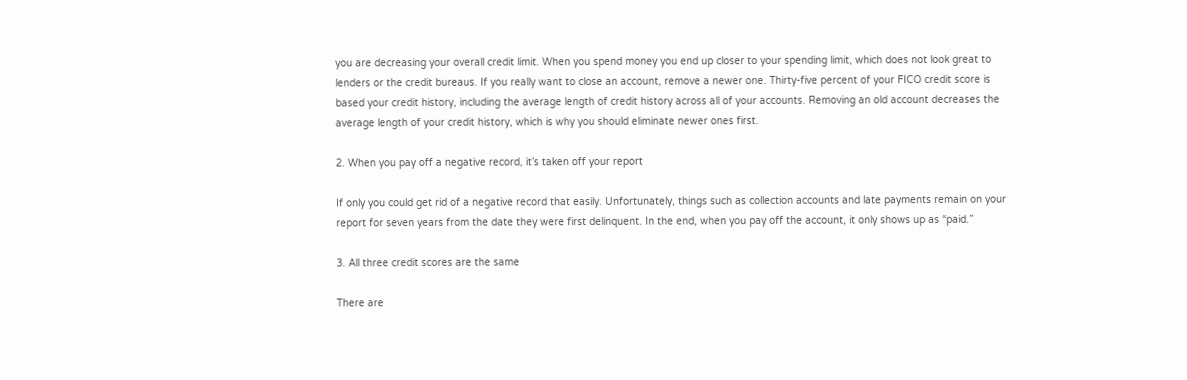you are decreasing your overall credit limit. When you spend money you end up closer to your spending limit, which does not look great to lenders or the credit bureaus. If you really want to close an account, remove a newer one. Thirty-five percent of your FICO credit score is based your credit history, including the average length of credit history across all of your accounts. Removing an old account decreases the average length of your credit history, which is why you should eliminate newer ones first.

2. When you pay off a negative record, it’s taken off your report

If only you could get rid of a negative record that easily. Unfortunately, things such as collection accounts and late payments remain on your report for seven years from the date they were first delinquent. In the end, when you pay off the account, it only shows up as “paid.”

3. All three credit scores are the same

There are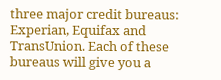three major credit bureaus: Experian, Equifax and TransUnion. Each of these bureaus will give you a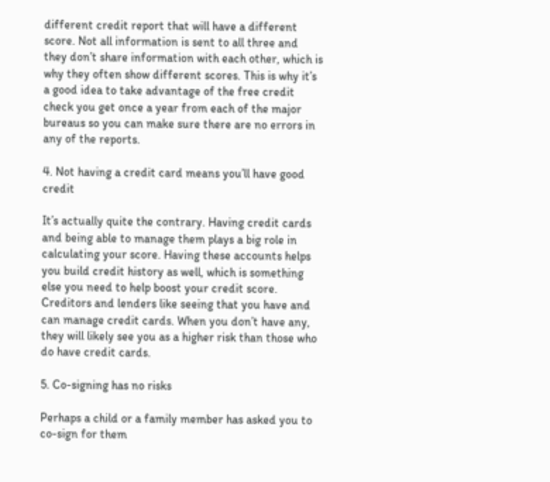different credit report that will have a different score. Not all information is sent to all three and they don’t share information with each other, which is why they often show different scores. This is why it’s a good idea to take advantage of the free credit check you get once a year from each of the major bureaus so you can make sure there are no errors in any of the reports.

4. Not having a credit card means you’ll have good credit

It’s actually quite the contrary. Having credit cards and being able to manage them plays a big role in calculating your score. Having these accounts helps you build credit history as well, which is something else you need to help boost your credit score. Creditors and lenders like seeing that you have and can manage credit cards. When you don’t have any, they will likely see you as a higher risk than those who do have credit cards.

5. Co-signing has no risks

Perhaps a child or a family member has asked you to co-sign for them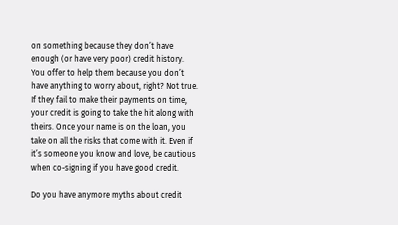on something because they don’t have enough (or have very poor) credit history. You offer to help them because you don’t have anything to worry about, right? Not true. If they fail to make their payments on time, your credit is going to take the hit along with theirs. Once your name is on the loan, you take on all the risks that come with it. Even if it’s someone you know and love, be cautious when co-signing if you have good credit.

Do you have anymore myths about credit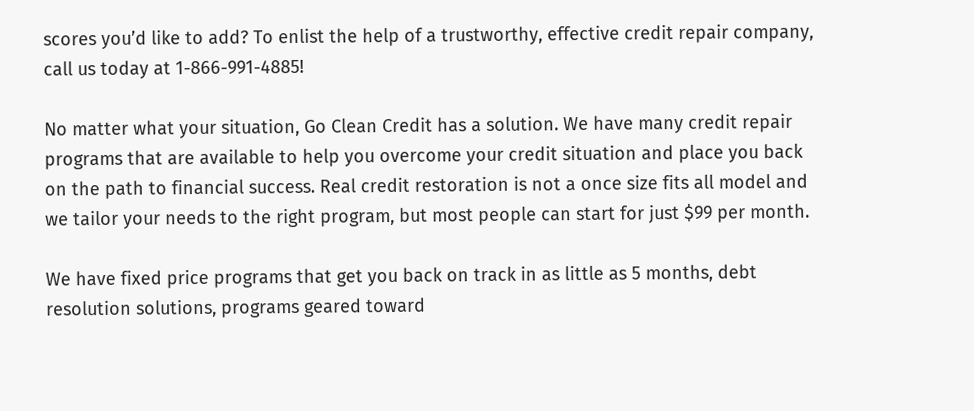scores you’d like to add? To enlist the help of a trustworthy, effective credit repair company, call us today at 1-866-991-4885!

No matter what your situation, Go Clean Credit has a solution. We have many credit repair programs that are available to help you overcome your credit situation and place you back on the path to financial success. Real credit restoration is not a once size fits all model and we tailor your needs to the right program, but most people can start for just $99 per month.

We have fixed price programs that get you back on track in as little as 5 months, debt resolution solutions, programs geared toward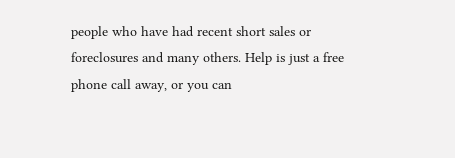people who have had recent short sales or foreclosures and many others. Help is just a free phone call away, or you can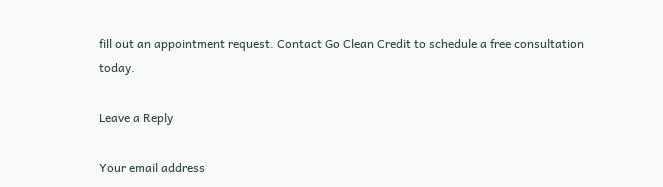fill out an appointment request. Contact Go Clean Credit to schedule a free consultation today.

Leave a Reply

Your email address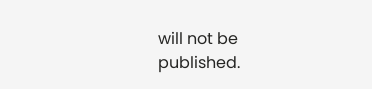will not be published.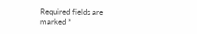Required fields are marked *